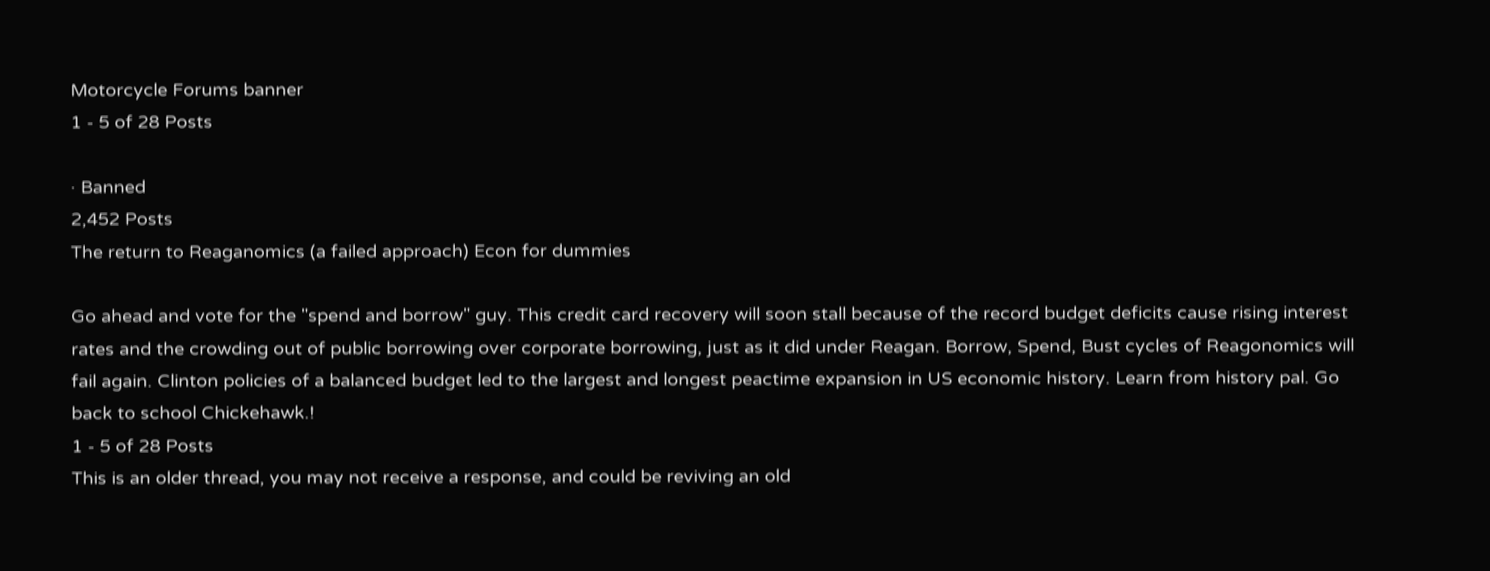Motorcycle Forums banner
1 - 5 of 28 Posts

· Banned
2,452 Posts
The return to Reaganomics (a failed approach) Econ for dummies

Go ahead and vote for the "spend and borrow" guy. This credit card recovery will soon stall because of the record budget deficits cause rising interest rates and the crowding out of public borrowing over corporate borrowing, just as it did under Reagan. Borrow, Spend, Bust cycles of Reagonomics will fail again. Clinton policies of a balanced budget led to the largest and longest peactime expansion in US economic history. Learn from history pal. Go back to school Chickehawk.!
1 - 5 of 28 Posts
This is an older thread, you may not receive a response, and could be reviving an old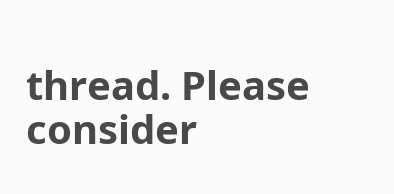thread. Please consider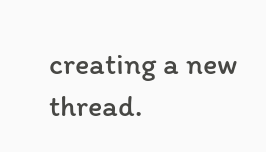creating a new thread.